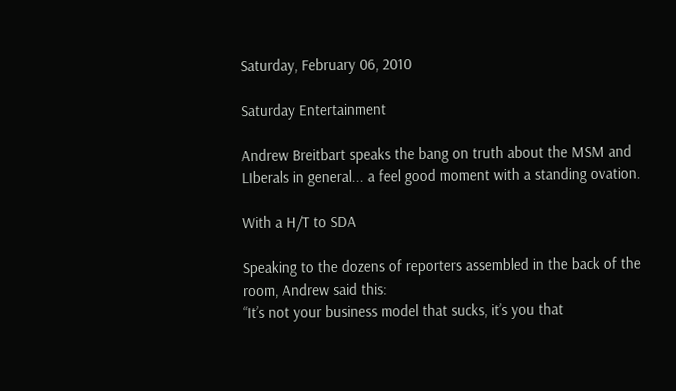Saturday, February 06, 2010

Saturday Entertainment

Andrew Breitbart speaks the bang on truth about the MSM and LIberals in general... a feel good moment with a standing ovation.

With a H/T to SDA

Speaking to the dozens of reporters assembled in the back of the room, Andrew said this:
“It’s not your business model that sucks, it’s you that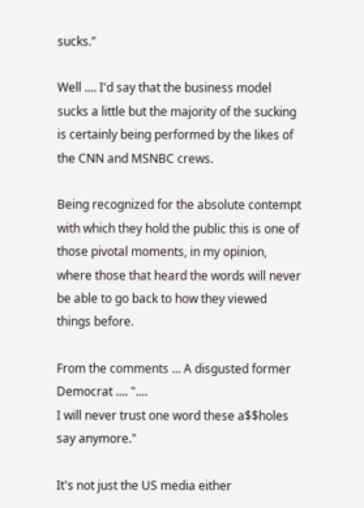sucks.”

Well .... I'd say that the business model sucks a little but the majority of the sucking is certainly being performed by the likes of the CNN and MSNBC crews.

Being recognized for the absolute contempt with which they hold the public this is one of those pivotal moments, in my opinion, where those that heard the words will never be able to go back to how they viewed things before.

From the comments ... A disgusted former Democrat .... "....
I will never trust one word these a$$holes say anymore."

It's not just the US media either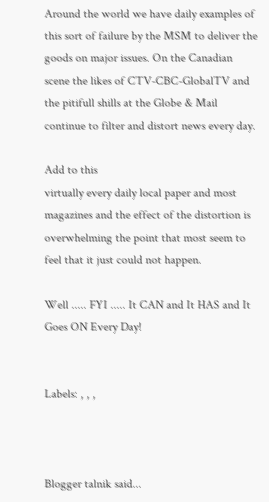Around the world we have daily examples of this sort of failure by the MSM to deliver the goods on major issues. On the Canadian scene the likes of CTV-CBC-GlobalTV and the pitifull shills at the Globe & Mail continue to filter and distort news every day.

Add to this
virtually every daily local paper and most magazines and the effect of the distortion is overwhelming the point that most seem to feel that it just could not happen.

Well ..... FYI ..... It CAN and It HAS and It Goes ON Every Day!


Labels: , , ,



Blogger talnik said...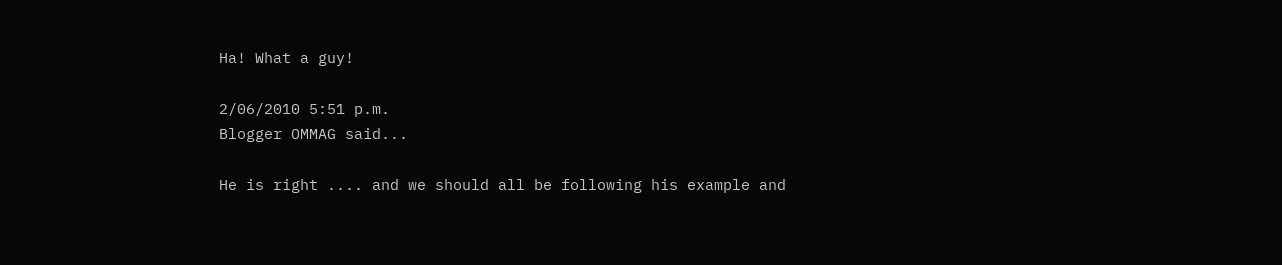Ha! What a guy!

2/06/2010 5:51 p.m.
Blogger OMMAG said...

He is right .... and we should all be following his example and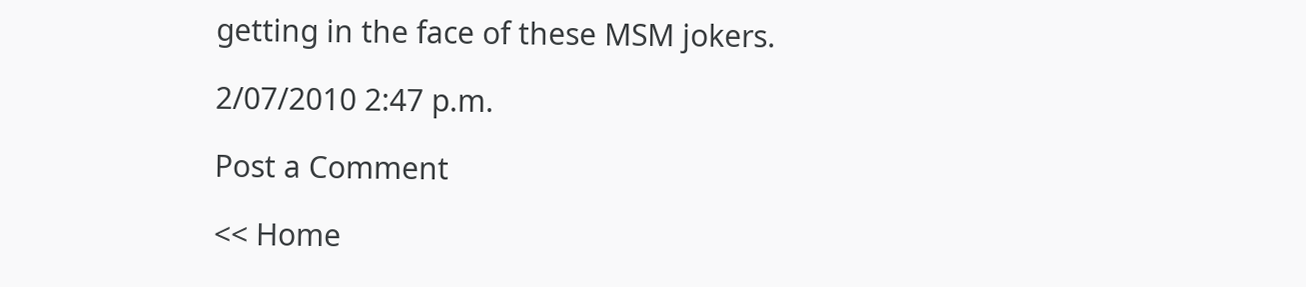getting in the face of these MSM jokers.

2/07/2010 2:47 p.m.

Post a Comment

<< Home